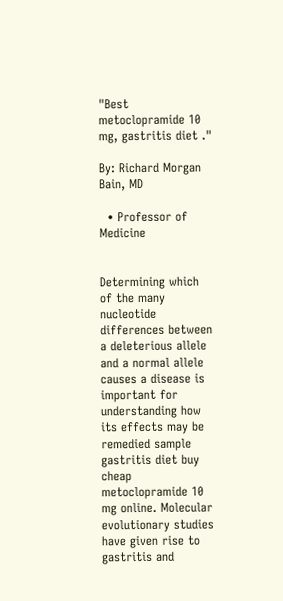"Best metoclopramide 10 mg, gastritis diet ."

By: Richard Morgan Bain, MD

  • Professor of Medicine


Determining which of the many nucleotide differences between a deleterious allele and a normal allele causes a disease is important for understanding how its effects may be remedied sample gastritis diet buy cheap metoclopramide 10 mg online. Molecular evolutionary studies have given rise to gastritis and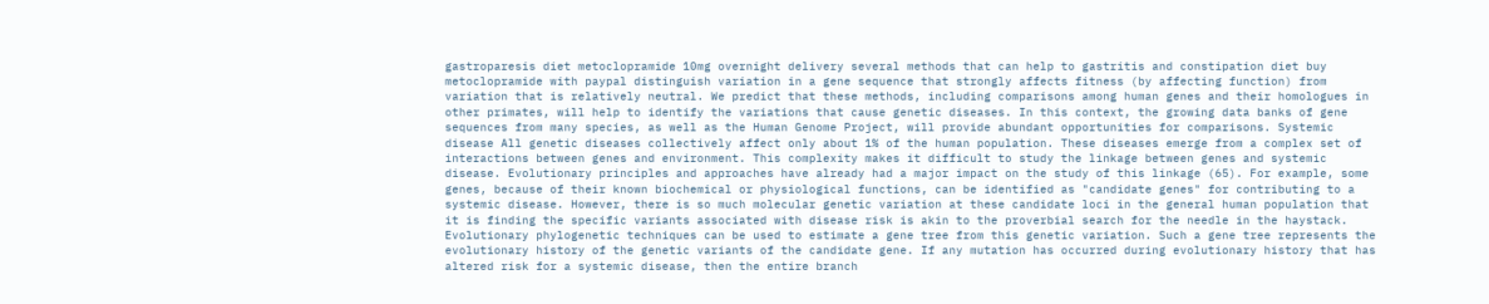gastroparesis diet metoclopramide 10mg overnight delivery several methods that can help to gastritis and constipation diet buy metoclopramide with paypal distinguish variation in a gene sequence that strongly affects fitness (by affecting function) from variation that is relatively neutral. We predict that these methods, including comparisons among human genes and their homologues in other primates, will help to identify the variations that cause genetic diseases. In this context, the growing data banks of gene sequences from many species, as well as the Human Genome Project, will provide abundant opportunities for comparisons. Systemic disease All genetic diseases collectively affect only about 1% of the human population. These diseases emerge from a complex set of interactions between genes and environment. This complexity makes it difficult to study the linkage between genes and systemic disease. Evolutionary principles and approaches have already had a major impact on the study of this linkage (65). For example, some genes, because of their known biochemical or physiological functions, can be identified as "candidate genes" for contributing to a systemic disease. However, there is so much molecular genetic variation at these candidate loci in the general human population that it is finding the specific variants associated with disease risk is akin to the proverbial search for the needle in the haystack. Evolutionary phylogenetic techniques can be used to estimate a gene tree from this genetic variation. Such a gene tree represents the evolutionary history of the genetic variants of the candidate gene. If any mutation has occurred during evolutionary history that has altered risk for a systemic disease, then the entire branch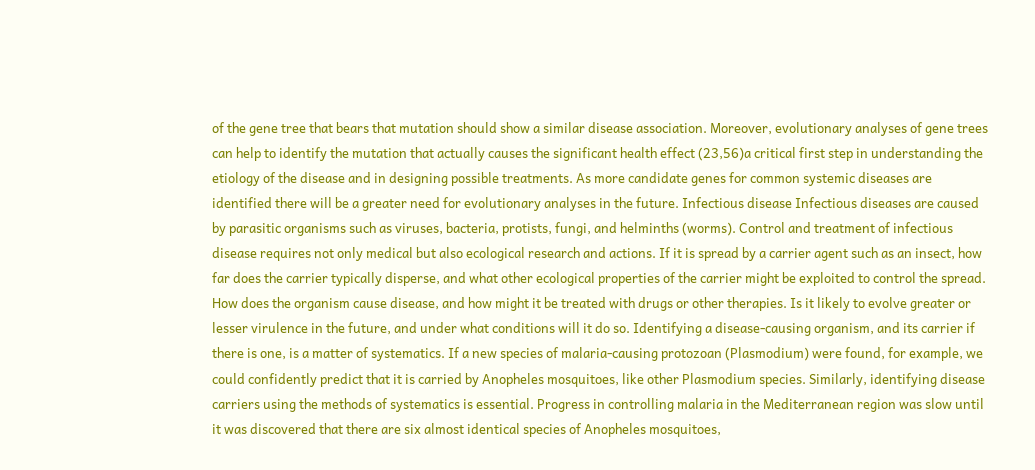of the gene tree that bears that mutation should show a similar disease association. Moreover, evolutionary analyses of gene trees can help to identify the mutation that actually causes the significant health effect (23,56)a critical first step in understanding the etiology of the disease and in designing possible treatments. As more candidate genes for common systemic diseases are identified there will be a greater need for evolutionary analyses in the future. Infectious disease Infectious diseases are caused by parasitic organisms such as viruses, bacteria, protists, fungi, and helminths (worms). Control and treatment of infectious disease requires not only medical but also ecological research and actions. If it is spread by a carrier agent such as an insect, how far does the carrier typically disperse, and what other ecological properties of the carrier might be exploited to control the spread. How does the organism cause disease, and how might it be treated with drugs or other therapies. Is it likely to evolve greater or lesser virulence in the future, and under what conditions will it do so. Identifying a disease-causing organism, and its carrier if there is one, is a matter of systematics. If a new species of malaria-causing protozoan (Plasmodium) were found, for example, we could confidently predict that it is carried by Anopheles mosquitoes, like other Plasmodium species. Similarly, identifying disease carriers using the methods of systematics is essential. Progress in controlling malaria in the Mediterranean region was slow until it was discovered that there are six almost identical species of Anopheles mosquitoes,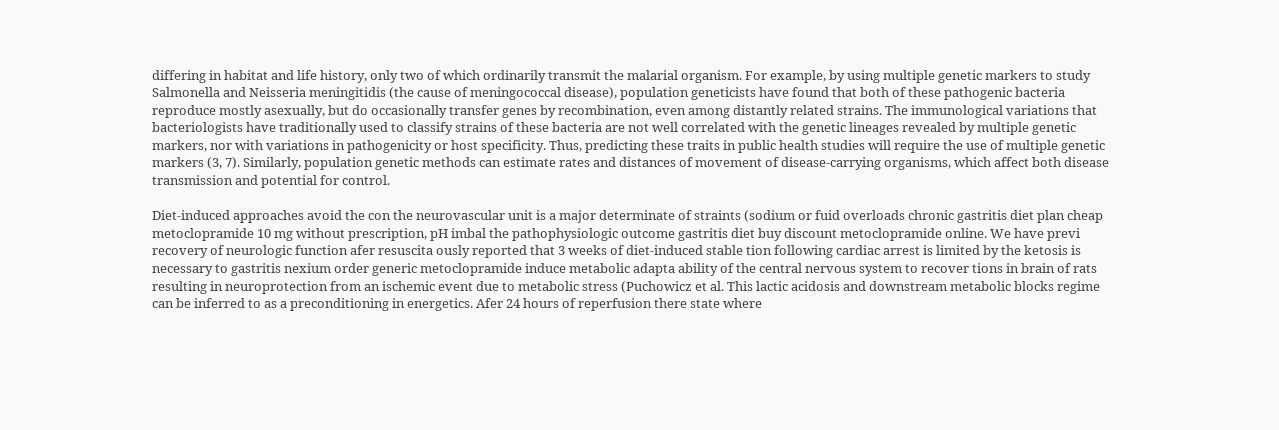differing in habitat and life history, only two of which ordinarily transmit the malarial organism. For example, by using multiple genetic markers to study Salmonella and Neisseria meningitidis (the cause of meningococcal disease), population geneticists have found that both of these pathogenic bacteria reproduce mostly asexually, but do occasionally transfer genes by recombination, even among distantly related strains. The immunological variations that bacteriologists have traditionally used to classify strains of these bacteria are not well correlated with the genetic lineages revealed by multiple genetic markers, nor with variations in pathogenicity or host specificity. Thus, predicting these traits in public health studies will require the use of multiple genetic markers (3, 7). Similarly, population genetic methods can estimate rates and distances of movement of disease-carrying organisms, which affect both disease transmission and potential for control.

Diet-induced approaches avoid the con the neurovascular unit is a major determinate of straints (sodium or fuid overloads chronic gastritis diet plan cheap metoclopramide 10 mg without prescription, pH imbal the pathophysiologic outcome gastritis diet buy discount metoclopramide online. We have previ recovery of neurologic function afer resuscita ously reported that 3 weeks of diet-induced stable tion following cardiac arrest is limited by the ketosis is necessary to gastritis nexium order generic metoclopramide induce metabolic adapta ability of the central nervous system to recover tions in brain of rats resulting in neuroprotection from an ischemic event due to metabolic stress (Puchowicz et al. This lactic acidosis and downstream metabolic blocks regime can be inferred to as a preconditioning in energetics. Afer 24 hours of reperfusion there state where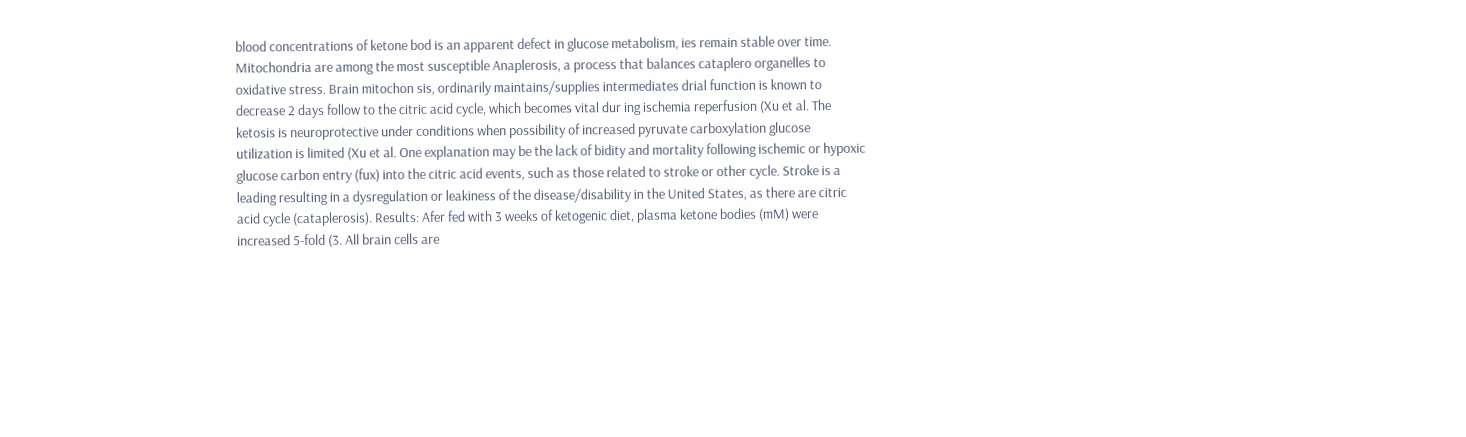blood concentrations of ketone bod is an apparent defect in glucose metabolism, ies remain stable over time. Mitochondria are among the most susceptible Anaplerosis, a process that balances cataplero organelles to oxidative stress. Brain mitochon sis, ordinarily maintains/supplies intermediates drial function is known to decrease 2 days follow to the citric acid cycle, which becomes vital dur ing ischemia reperfusion (Xu et al. The ketosis is neuroprotective under conditions when possibility of increased pyruvate carboxylation glucose utilization is limited (Xu et al. One explanation may be the lack of bidity and mortality following ischemic or hypoxic glucose carbon entry (fux) into the citric acid events, such as those related to stroke or other cycle. Stroke is a leading resulting in a dysregulation or leakiness of the disease/disability in the United States, as there are citric acid cycle (cataplerosis). Results: Afer fed with 3 weeks of ketogenic diet, plasma ketone bodies (mM) were increased 5-fold (3. All brain cells are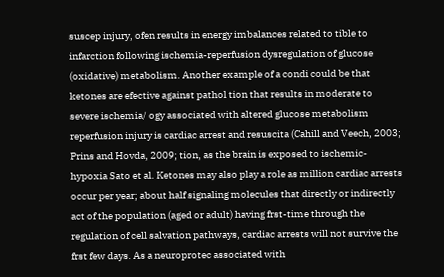suscep injury, ofen results in energy imbalances related to tible to infarction following ischemia-reperfusion dysregulation of glucose (oxidative) metabolism. Another example of a condi could be that ketones are efective against pathol tion that results in moderate to severe ischemia/ ogy associated with altered glucose metabolism reperfusion injury is cardiac arrest and resuscita (Cahill and Veech, 2003; Prins and Hovda, 2009; tion, as the brain is exposed to ischemic-hypoxia Sato et al. Ketones may also play a role as million cardiac arrests occur per year; about half signaling molecules that directly or indirectly act of the population (aged or adult) having frst-time through the regulation of cell salvation pathways, cardiac arrests will not survive the frst few days. As a neuroprotec associated with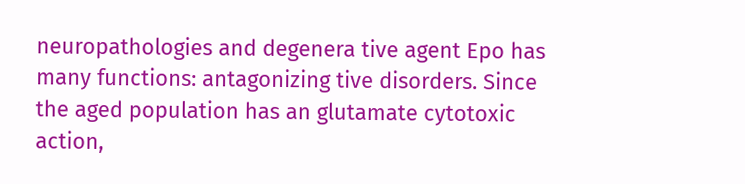neuropathologies and degenera tive agent Epo has many functions: antagonizing tive disorders. Since the aged population has an glutamate cytotoxic action,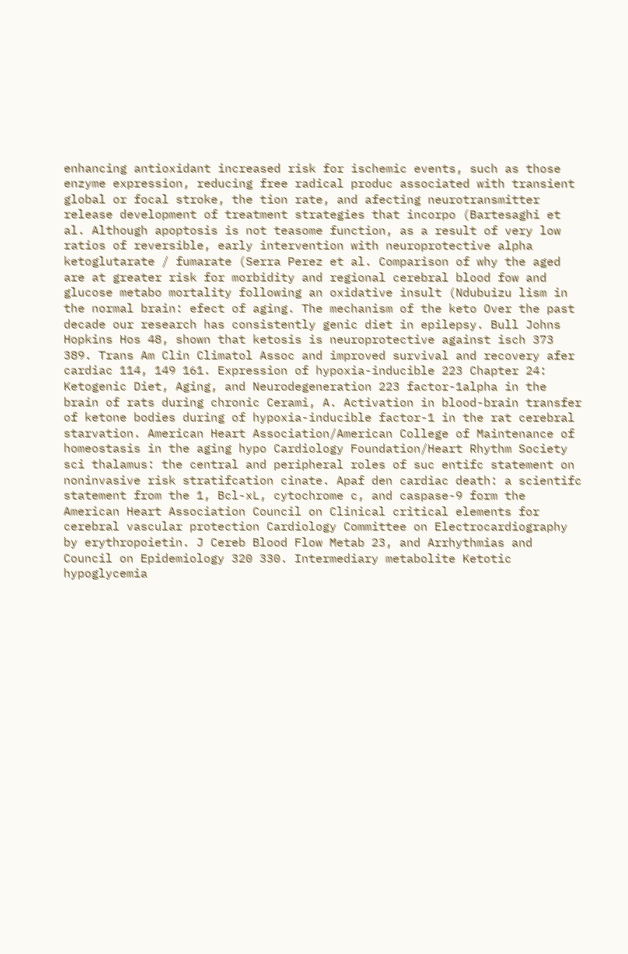enhancing antioxidant increased risk for ischemic events, such as those enzyme expression, reducing free radical produc associated with transient global or focal stroke, the tion rate, and afecting neurotransmitter release development of treatment strategies that incorpo (Bartesaghi et al. Although apoptosis is not teasome function, as a result of very low ratios of reversible, early intervention with neuroprotective alpha ketoglutarate / fumarate (Serra Perez et al. Comparison of why the aged are at greater risk for morbidity and regional cerebral blood fow and glucose metabo mortality following an oxidative insult (Ndubuizu lism in the normal brain: efect of aging. The mechanism of the keto Over the past decade our research has consistently genic diet in epilepsy. Bull Johns Hopkins Hos 48, shown that ketosis is neuroprotective against isch 373 389. Trans Am Clin Climatol Assoc and improved survival and recovery afer cardiac 114, 149 161. Expression of hypoxia-inducible 223 Chapter 24: Ketogenic Diet, Aging, and Neurodegeneration 223 factor-1alpha in the brain of rats during chronic Cerami, A. Activation in blood-brain transfer of ketone bodies during of hypoxia-inducible factor-1 in the rat cerebral starvation. American Heart Association/American College of Maintenance of homeostasis in the aging hypo Cardiology Foundation/Heart Rhythm Society sci thalamus: the central and peripheral roles of suc entifc statement on noninvasive risk stratifcation cinate. Apaf den cardiac death: a scientifc statement from the 1, Bcl-xL, cytochrome c, and caspase-9 form the American Heart Association Council on Clinical critical elements for cerebral vascular protection Cardiology Committee on Electrocardiography by erythropoietin. J Cereb Blood Flow Metab 23, and Arrhythmias and Council on Epidemiology 320 330. Intermediary metabolite Ketotic hypoglycemia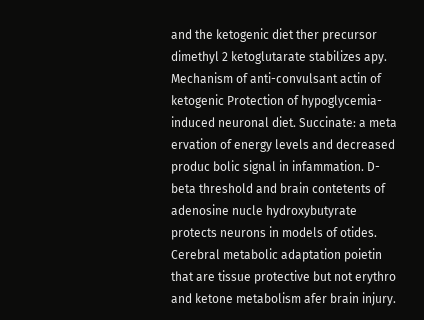and the ketogenic diet ther precursor dimethyl 2 ketoglutarate stabilizes apy. Mechanism of anti-convulsant actin of ketogenic Protection of hypoglycemia-induced neuronal diet. Succinate: a meta ervation of energy levels and decreased produc bolic signal in infammation. D-beta threshold and brain contetents of adenosine nucle hydroxybutyrate protects neurons in models of otides. Cerebral metabolic adaptation poietin that are tissue protective but not erythro and ketone metabolism afer brain injury.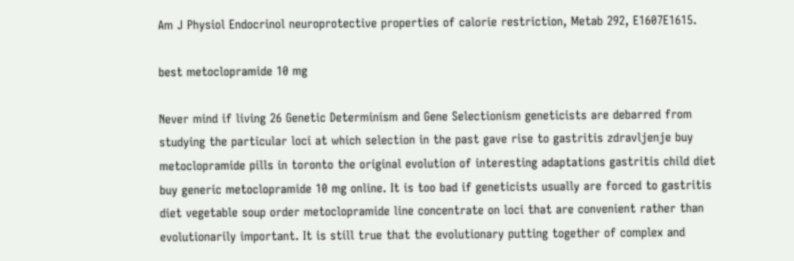Am J Physiol Endocrinol neuroprotective properties of calorie restriction, Metab 292, E1607E1615.

best metoclopramide 10 mg

Never mind if living 26 Genetic Determinism and Gene Selectionism geneticists are debarred from studying the particular loci at which selection in the past gave rise to gastritis zdravljenje buy metoclopramide pills in toronto the original evolution of interesting adaptations gastritis child diet buy generic metoclopramide 10 mg online. It is too bad if geneticists usually are forced to gastritis diet vegetable soup order metoclopramide line concentrate on loci that are convenient rather than evolutionarily important. It is still true that the evolutionary putting together of complex and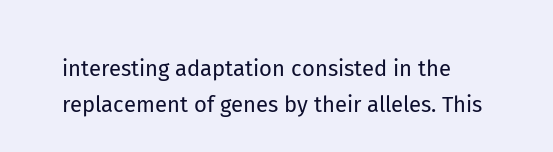interesting adaptation consisted in the replacement of genes by their alleles. This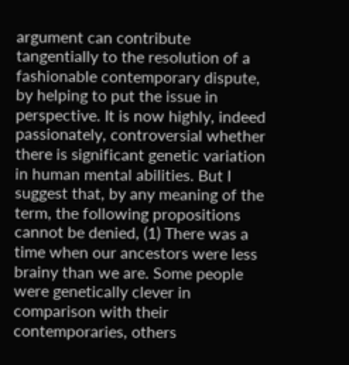argument can contribute tangentially to the resolution of a fashionable contemporary dispute, by helping to put the issue in perspective. It is now highly, indeed passionately, controversial whether there is significant genetic variation in human mental abilities. But I suggest that, by any meaning of the term, the following propositions cannot be denied, (1) There was a time when our ancestors were less brainy than we are. Some people were genetically clever in comparison with their contemporaries, others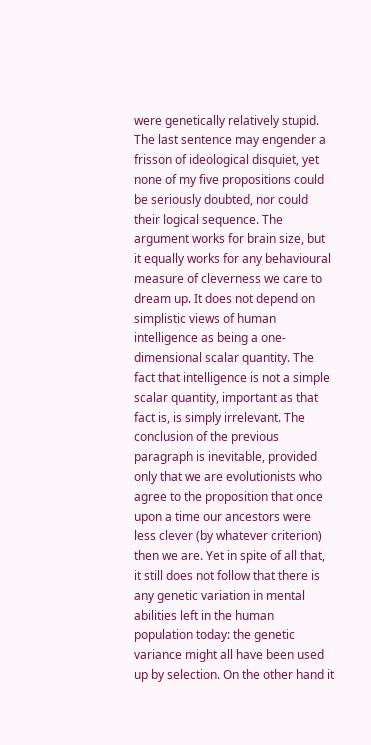were genetically relatively stupid. The last sentence may engender a frisson of ideological disquiet, yet none of my five propositions could be seriously doubted, nor could their logical sequence. The argument works for brain size, but it equally works for any behavioural measure of cleverness we care to dream up. It does not depend on simplistic views of human intelligence as being a one-dimensional scalar quantity. The fact that intelligence is not a simple scalar quantity, important as that fact is, is simply irrelevant. The conclusion of the previous paragraph is inevitable, provided only that we are evolutionists who agree to the proposition that once upon a time our ancestors were less clever (by whatever criterion) then we are. Yet in spite of all that, it still does not follow that there is any genetic variation in mental abilities left in the human population today: the genetic variance might all have been used up by selection. On the other hand it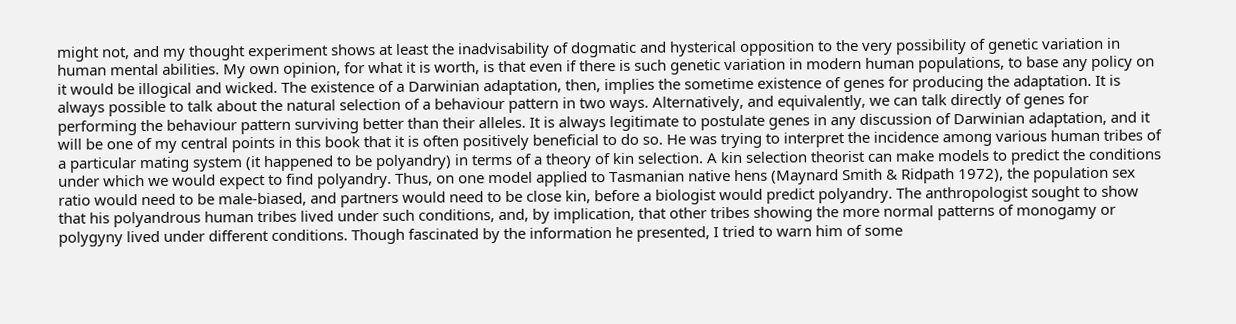might not, and my thought experiment shows at least the inadvisability of dogmatic and hysterical opposition to the very possibility of genetic variation in human mental abilities. My own opinion, for what it is worth, is that even if there is such genetic variation in modern human populations, to base any policy on it would be illogical and wicked. The existence of a Darwinian adaptation, then, implies the sometime existence of genes for producing the adaptation. It is always possible to talk about the natural selection of a behaviour pattern in two ways. Alternatively, and equivalently, we can talk directly of genes for performing the behaviour pattern surviving better than their alleles. It is always legitimate to postulate genes in any discussion of Darwinian adaptation, and it will be one of my central points in this book that it is often positively beneficial to do so. He was trying to interpret the incidence among various human tribes of a particular mating system (it happened to be polyandry) in terms of a theory of kin selection. A kin selection theorist can make models to predict the conditions under which we would expect to find polyandry. Thus, on one model applied to Tasmanian native hens (Maynard Smith & Ridpath 1972), the population sex ratio would need to be male-biased, and partners would need to be close kin, before a biologist would predict polyandry. The anthropologist sought to show that his polyandrous human tribes lived under such conditions, and, by implication, that other tribes showing the more normal patterns of monogamy or polygyny lived under different conditions. Though fascinated by the information he presented, I tried to warn him of some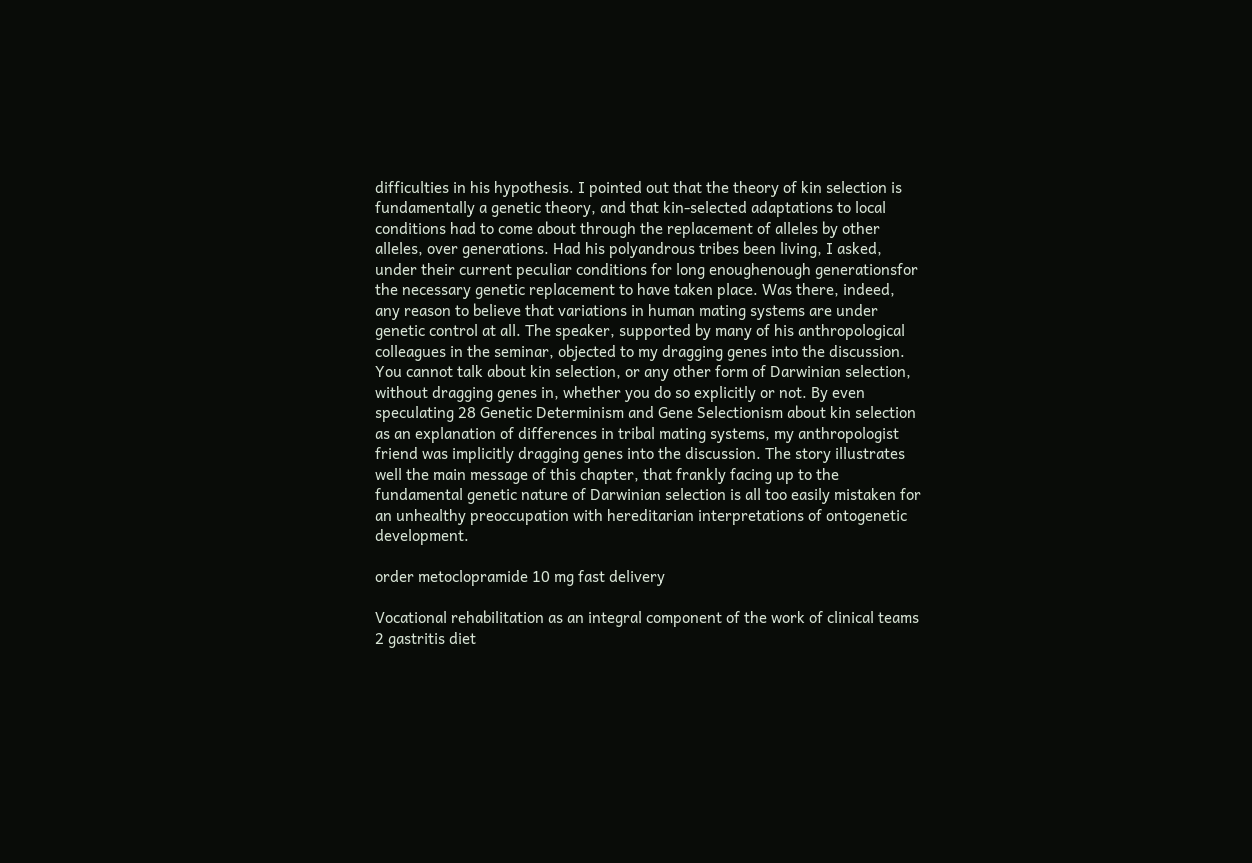difficulties in his hypothesis. I pointed out that the theory of kin selection is fundamentally a genetic theory, and that kin-selected adaptations to local conditions had to come about through the replacement of alleles by other alleles, over generations. Had his polyandrous tribes been living, I asked, under their current peculiar conditions for long enoughenough generationsfor the necessary genetic replacement to have taken place. Was there, indeed, any reason to believe that variations in human mating systems are under genetic control at all. The speaker, supported by many of his anthropological colleagues in the seminar, objected to my dragging genes into the discussion. You cannot talk about kin selection, or any other form of Darwinian selection, without dragging genes in, whether you do so explicitly or not. By even speculating 28 Genetic Determinism and Gene Selectionism about kin selection as an explanation of differences in tribal mating systems, my anthropologist friend was implicitly dragging genes into the discussion. The story illustrates well the main message of this chapter, that frankly facing up to the fundamental genetic nature of Darwinian selection is all too easily mistaken for an unhealthy preoccupation with hereditarian interpretations of ontogenetic development.

order metoclopramide 10 mg fast delivery

Vocational rehabilitation as an integral component of the work of clinical teams 2 gastritis diet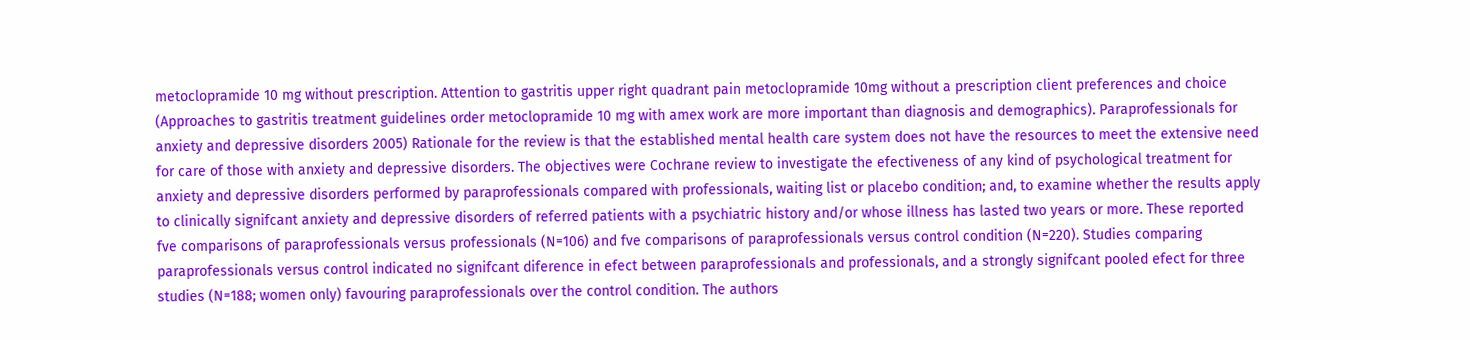metoclopramide 10 mg without prescription. Attention to gastritis upper right quadrant pain metoclopramide 10mg without a prescription client preferences and choice (Approaches to gastritis treatment guidelines order metoclopramide 10 mg with amex work are more important than diagnosis and demographics). Paraprofessionals for anxiety and depressive disorders 2005) Rationale for the review is that the established mental health care system does not have the resources to meet the extensive need for care of those with anxiety and depressive disorders. The objectives were Cochrane review to investigate the efectiveness of any kind of psychological treatment for anxiety and depressive disorders performed by paraprofessionals compared with professionals, waiting list or placebo condition; and, to examine whether the results apply to clinically signifcant anxiety and depressive disorders of referred patients with a psychiatric history and/or whose illness has lasted two years or more. These reported fve comparisons of paraprofessionals versus professionals (N=106) and fve comparisons of paraprofessionals versus control condition (N=220). Studies comparing paraprofessionals versus control indicated no signifcant diference in efect between paraprofessionals and professionals, and a strongly signifcant pooled efect for three studies (N=188; women only) favouring paraprofessionals over the control condition. The authors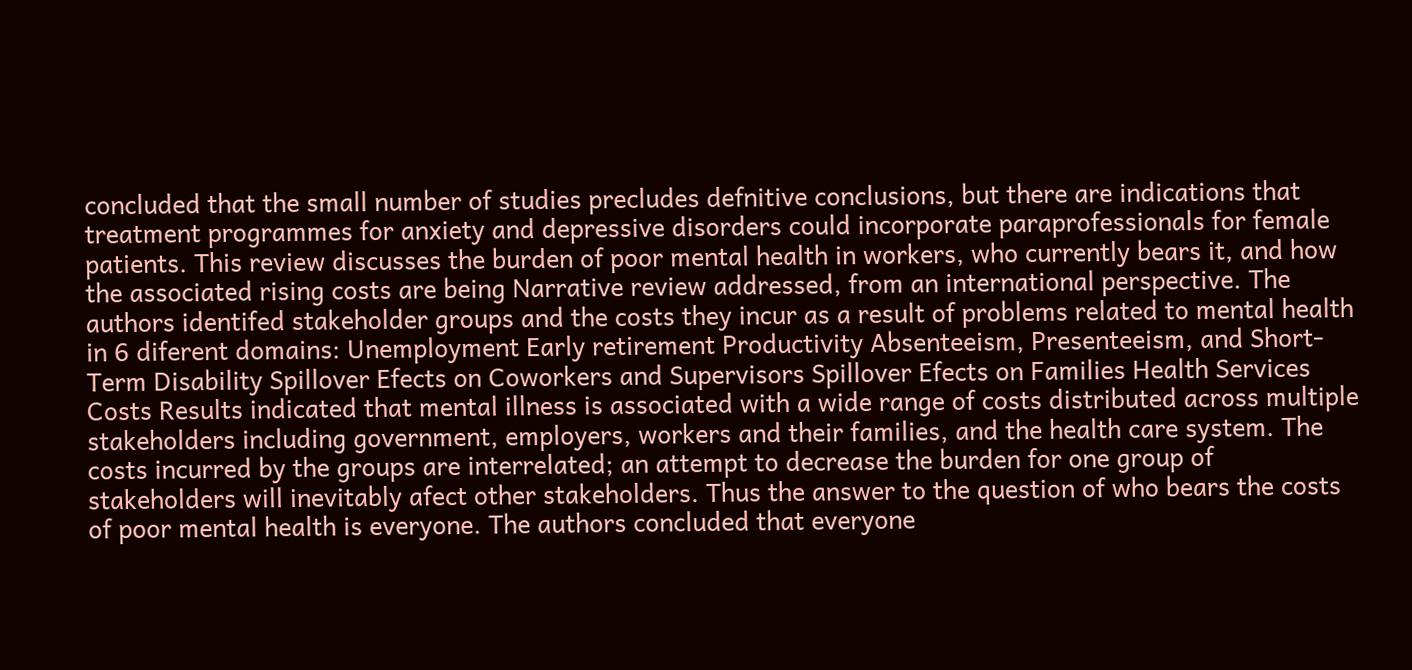concluded that the small number of studies precludes defnitive conclusions, but there are indications that treatment programmes for anxiety and depressive disorders could incorporate paraprofessionals for female patients. This review discusses the burden of poor mental health in workers, who currently bears it, and how the associated rising costs are being Narrative review addressed, from an international perspective. The authors identifed stakeholder groups and the costs they incur as a result of problems related to mental health in 6 diferent domains: Unemployment Early retirement Productivity Absenteeism, Presenteeism, and Short-Term Disability Spillover Efects on Coworkers and Supervisors Spillover Efects on Families Health Services Costs Results indicated that mental illness is associated with a wide range of costs distributed across multiple stakeholders including government, employers, workers and their families, and the health care system. The costs incurred by the groups are interrelated; an attempt to decrease the burden for one group of stakeholders will inevitably afect other stakeholders. Thus the answer to the question of who bears the costs of poor mental health is everyone. The authors concluded that everyone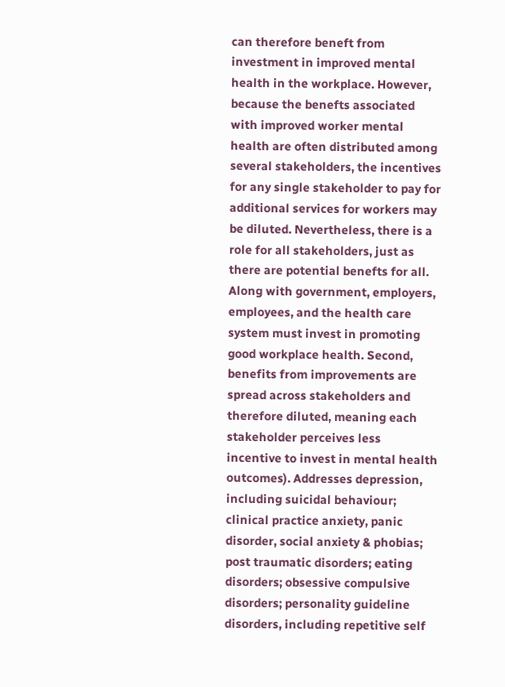can therefore beneft from investment in improved mental health in the workplace. However, because the benefts associated with improved worker mental health are often distributed among several stakeholders, the incentives for any single stakeholder to pay for additional services for workers may be diluted. Nevertheless, there is a role for all stakeholders, just as there are potential benefts for all. Along with government, employers, employees, and the health care system must invest in promoting good workplace health. Second, benefits from improvements are spread across stakeholders and therefore diluted, meaning each stakeholder perceives less incentive to invest in mental health outcomes). Addresses depression, including suicidal behaviour; clinical practice anxiety, panic disorder, social anxiety & phobias; post traumatic disorders; eating disorders; obsessive compulsive disorders; personality guideline disorders, including repetitive self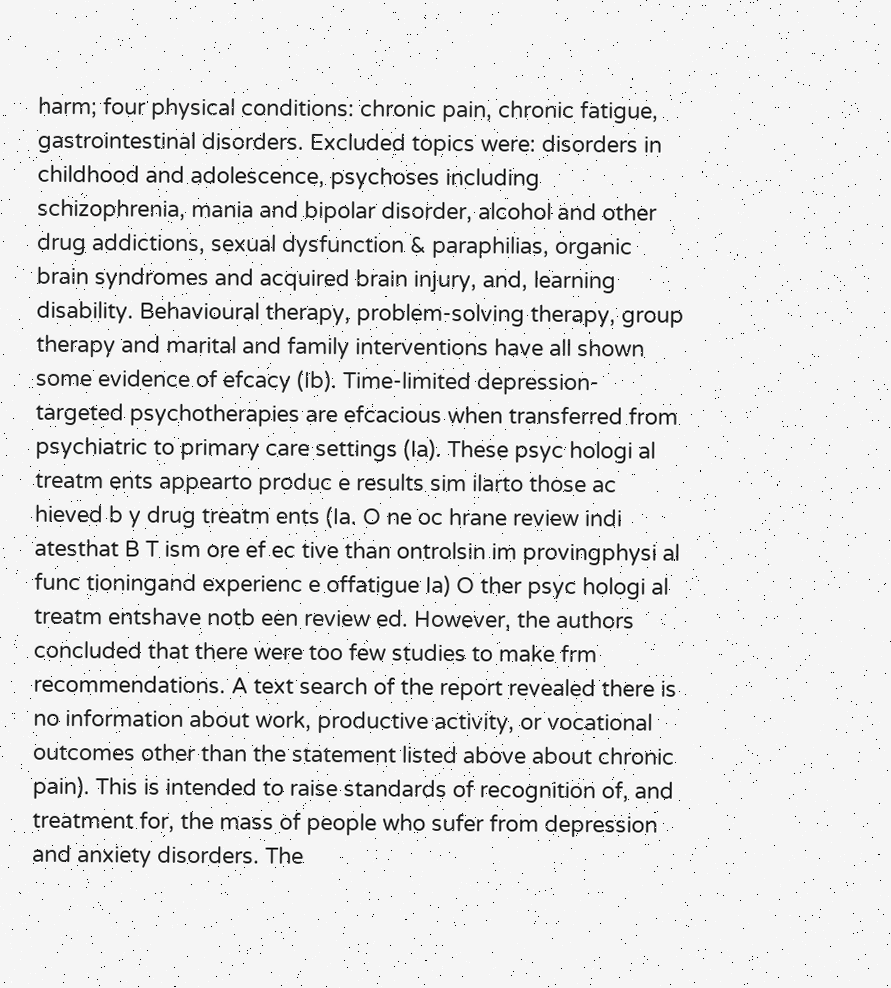harm; four physical conditions: chronic pain, chronic fatigue, gastrointestinal disorders. Excluded topics were: disorders in childhood and adolescence, psychoses including schizophrenia, mania and bipolar disorder, alcohol and other drug addictions, sexual dysfunction & paraphilias, organic brain syndromes and acquired brain injury, and, learning disability. Behavioural therapy, problem-solving therapy, group therapy and marital and family interventions have all shown some evidence of efcacy (Ib). Time-limited depression-targeted psychotherapies are efcacious when transferred from psychiatric to primary care settings (Ia). These psyc hologi al treatm ents appearto produc e results sim ilarto those ac hieved b y drug treatm ents (Ia. O ne oc hrane review indi atesthat B T ism ore ef ec tive than ontrolsin im provingphysi al func tioningand experienc e offatigue Ia) O ther psyc hologi al treatm entshave notb een review ed. However, the authors concluded that there were too few studies to make frm recommendations. A text search of the report revealed there is no information about work, productive activity, or vocational outcomes other than the statement listed above about chronic pain). This is intended to raise standards of recognition of, and treatment for, the mass of people who sufer from depression and anxiety disorders. The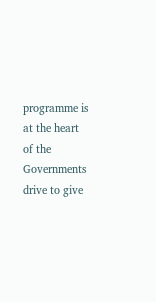programme is at the heart of the Governments drive to give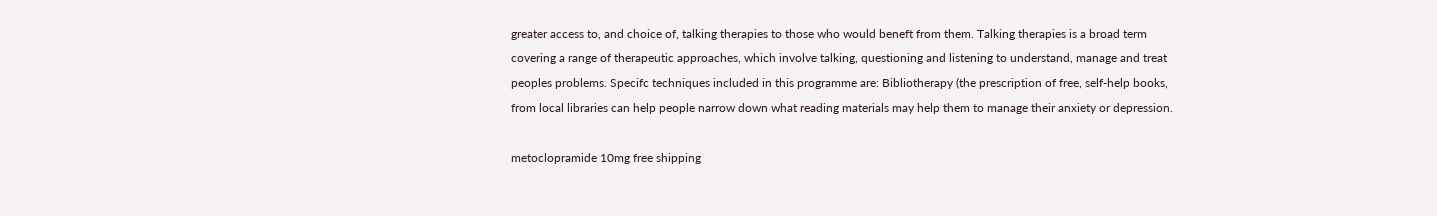greater access to, and choice of, talking therapies to those who would beneft from them. Talking therapies is a broad term covering a range of therapeutic approaches, which involve talking, questioning and listening to understand, manage and treat peoples problems. Specifc techniques included in this programme are: Bibliotherapy (the prescription of free, self-help books, from local libraries can help people narrow down what reading materials may help them to manage their anxiety or depression.

metoclopramide 10mg free shipping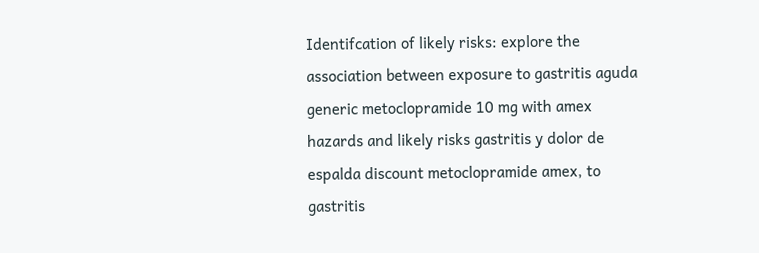Identifcation of likely risks: explore the association between exposure to gastritis aguda generic metoclopramide 10 mg with amex hazards and likely risks gastritis y dolor de espalda discount metoclopramide amex, to gastritis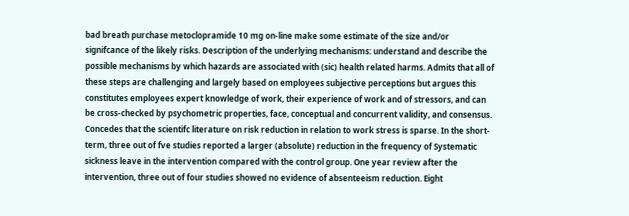bad breath purchase metoclopramide 10 mg on-line make some estimate of the size and/or signifcance of the likely risks. Description of the underlying mechanisms: understand and describe the possible mechanisms by which hazards are associated with (sic) health related harms. Admits that all of these steps are challenging and largely based on employees subjective perceptions but argues this constitutes employees expert knowledge of work, their experience of work and of stressors, and can be cross-checked by psychometric properties, face, conceptual and concurrent validity, and consensus. Concedes that the scientifc literature on risk reduction in relation to work stress is sparse. In the short-term, three out of fve studies reported a larger (absolute) reduction in the frequency of Systematic sickness leave in the intervention compared with the control group. One year review after the intervention, three out of four studies showed no evidence of absenteeism reduction. Eight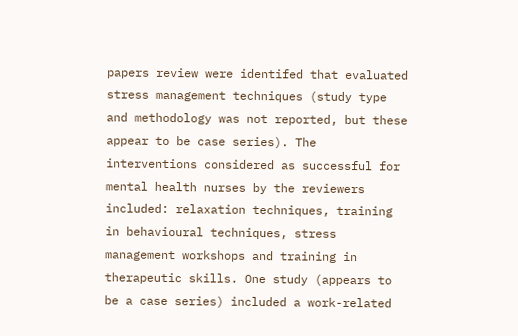papers review were identifed that evaluated stress management techniques (study type and methodology was not reported, but these appear to be case series). The interventions considered as successful for mental health nurses by the reviewers included: relaxation techniques, training in behavioural techniques, stress management workshops and training in therapeutic skills. One study (appears to be a case series) included a work-related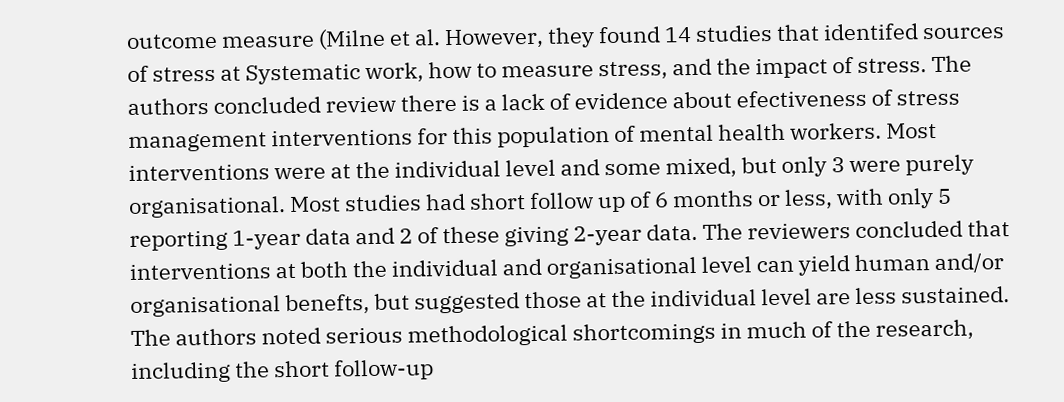outcome measure (Milne et al. However, they found 14 studies that identifed sources of stress at Systematic work, how to measure stress, and the impact of stress. The authors concluded review there is a lack of evidence about efectiveness of stress management interventions for this population of mental health workers. Most interventions were at the individual level and some mixed, but only 3 were purely organisational. Most studies had short follow up of 6 months or less, with only 5 reporting 1-year data and 2 of these giving 2-year data. The reviewers concluded that interventions at both the individual and organisational level can yield human and/or organisational benefts, but suggested those at the individual level are less sustained. The authors noted serious methodological shortcomings in much of the research, including the short follow-up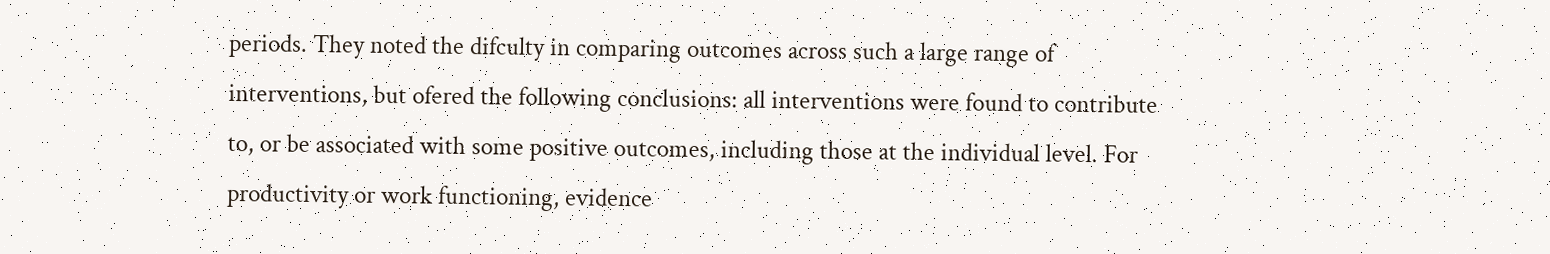periods. They noted the difculty in comparing outcomes across such a large range of interventions, but ofered the following conclusions: all interventions were found to contribute to, or be associated with some positive outcomes, including those at the individual level. For productivity or work functioning, evidence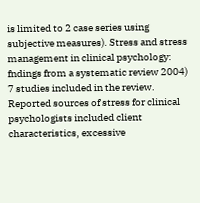is limited to 2 case series using subjective measures). Stress and stress management in clinical psychology: fndings from a systematic review 2004) 7 studies included in the review. Reported sources of stress for clinical psychologists included client characteristics, excessive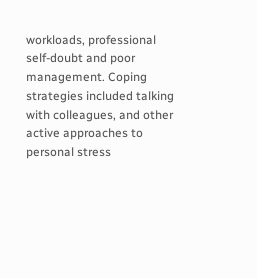workloads, professional self-doubt and poor management. Coping strategies included talking with colleagues, and other active approaches to personal stress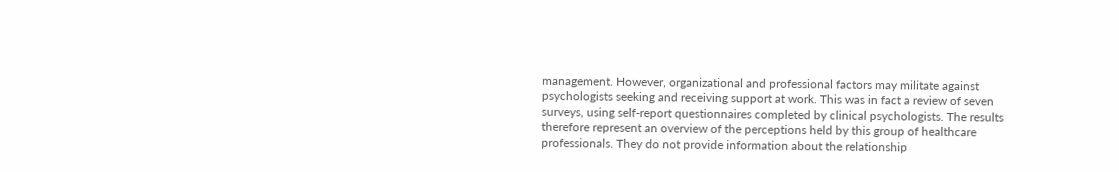management. However, organizational and professional factors may militate against psychologists seeking and receiving support at work. This was in fact a review of seven surveys, using self-report questionnaires completed by clinical psychologists. The results therefore represent an overview of the perceptions held by this group of healthcare professionals. They do not provide information about the relationship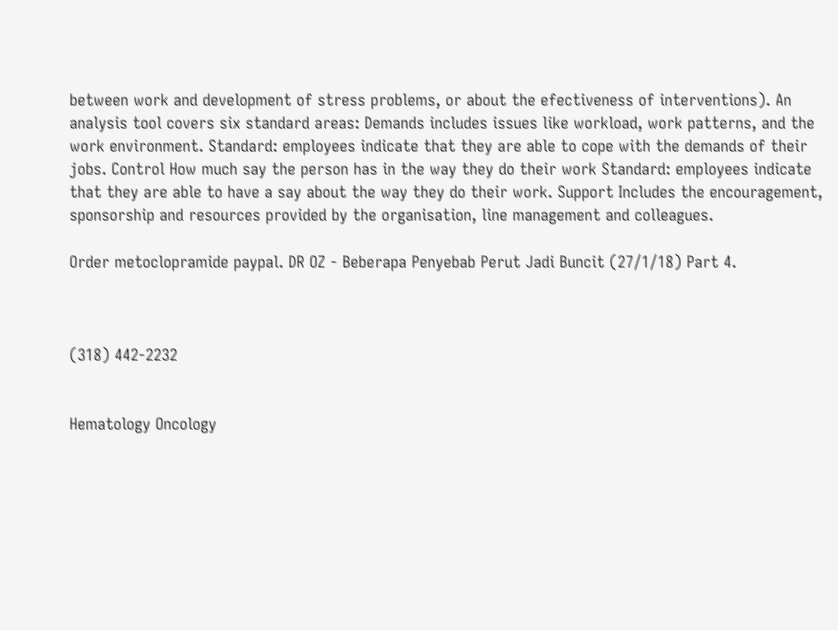between work and development of stress problems, or about the efectiveness of interventions). An analysis tool covers six standard areas: Demands includes issues like workload, work patterns, and the work environment. Standard: employees indicate that they are able to cope with the demands of their jobs. Control How much say the person has in the way they do their work Standard: employees indicate that they are able to have a say about the way they do their work. Support Includes the encouragement, sponsorship and resources provided by the organisation, line management and colleagues.

Order metoclopramide paypal. DR OZ - Beberapa Penyebab Perut Jadi Buncit (27/1/18) Part 4.



(318) 442-2232


Hematology Oncology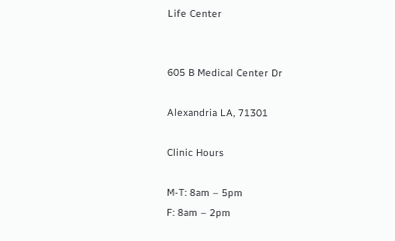Life Center


605 B Medical Center Dr

Alexandria LA, 71301

Clinic Hours

M-T: 8am – 5pm
F: 8am – 2pm